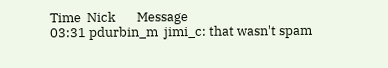Time  Nick       Message
03:31 pdurbin_m  jimi_c: that wasn't spam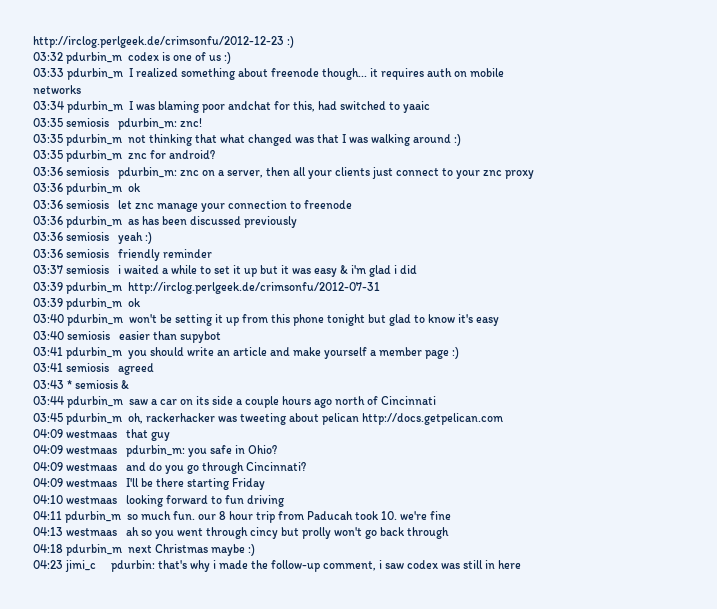http://irclog.perlgeek.de/crimsonfu/2012-12-23 :)
03:32 pdurbin_m  codex is one of us :)
03:33 pdurbin_m  I realized something about freenode though... it requires auth on mobile networks
03:34 pdurbin_m  I was blaming poor andchat for this, had switched to yaaic
03:35 semiosis   pdurbin_m: znc!
03:35 pdurbin_m  not thinking that what changed was that I was walking around :)
03:35 pdurbin_m  znc for android?
03:36 semiosis   pdurbin_m: znc on a server, then all your clients just connect to your znc proxy
03:36 pdurbin_m  ok
03:36 semiosis   let znc manage your connection to freenode
03:36 pdurbin_m  as has been discussed previously
03:36 semiosis   yeah :)
03:36 semiosis   friendly reminder
03:37 semiosis   i waited a while to set it up but it was easy & i'm glad i did
03:39 pdurbin_m  http://irclog.perlgeek.de/crimsonfu/2012-07-31
03:39 pdurbin_m  ok
03:40 pdurbin_m  won't be setting it up from this phone tonight but glad to know it's easy
03:40 semiosis   easier than supybot
03:41 pdurbin_m  you should write an article and make yourself a member page :)
03:41 semiosis   agreed
03:43 * semiosis &
03:44 pdurbin_m  saw a car on its side a couple hours ago north of Cincinnati
03:45 pdurbin_m  oh, rackerhacker was tweeting about pelican http://docs.getpelican.com
04:09 westmaas   that guy
04:09 westmaas   pdurbin_m: you safe in Ohio?
04:09 westmaas   and do you go through Cincinnati?
04:09 westmaas   I'll be there starting Friday
04:10 westmaas   looking forward to fun driving
04:11 pdurbin_m  so much fun. our 8 hour trip from Paducah took 10. we're fine
04:13 westmaas   ah so you went through cincy but prolly won't go back through
04:18 pdurbin_m  next Christmas maybe :)
04:23 jimi_c     pdurbin: that's why i made the follow-up comment, i saw codex was still in here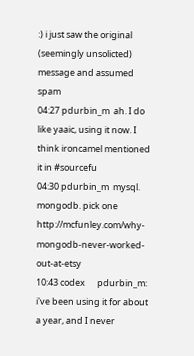:) i just saw the original (seemingly unsolicted) message and assumed spam
04:27 pdurbin_m  ah. I do like yaaic, using it now. I think ironcamel mentioned it in #sourcefu
04:30 pdurbin_m  mysql. mongodb. pick one http://mcfunley.com/why-mongodb-never-worked-out-at-etsy
10:43 codex      pdurbin_m: i've been using it for about a year, and I never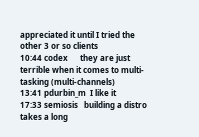appreciated it until I tried the other 3 or so clients
10:44 codex      they are just terrible when it comes to multi-tasking (multi-channels)
13:41 pdurbin_m  I like it
17:33 semiosis   building a distro takes a long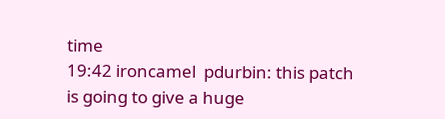time
19:42 ironcamel  pdurbin: this patch is going to give a huge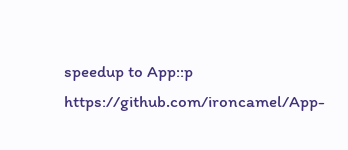speedup to App::p https://github.com/ironcamel/App-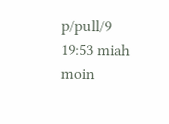p/pull/9
19:53 miah       moin